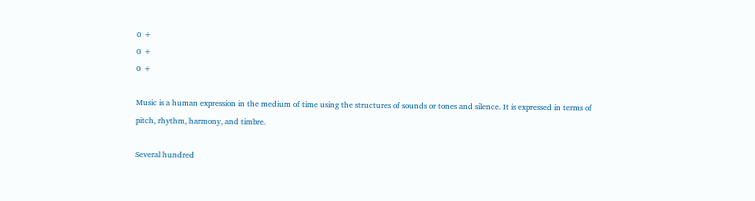0 +
0 +
0 +

Music is a human expression in the medium of time using the structures of sounds or tones and silence. It is expressed in terms of pitch, rhythm, harmony, and timbre.

Several hundred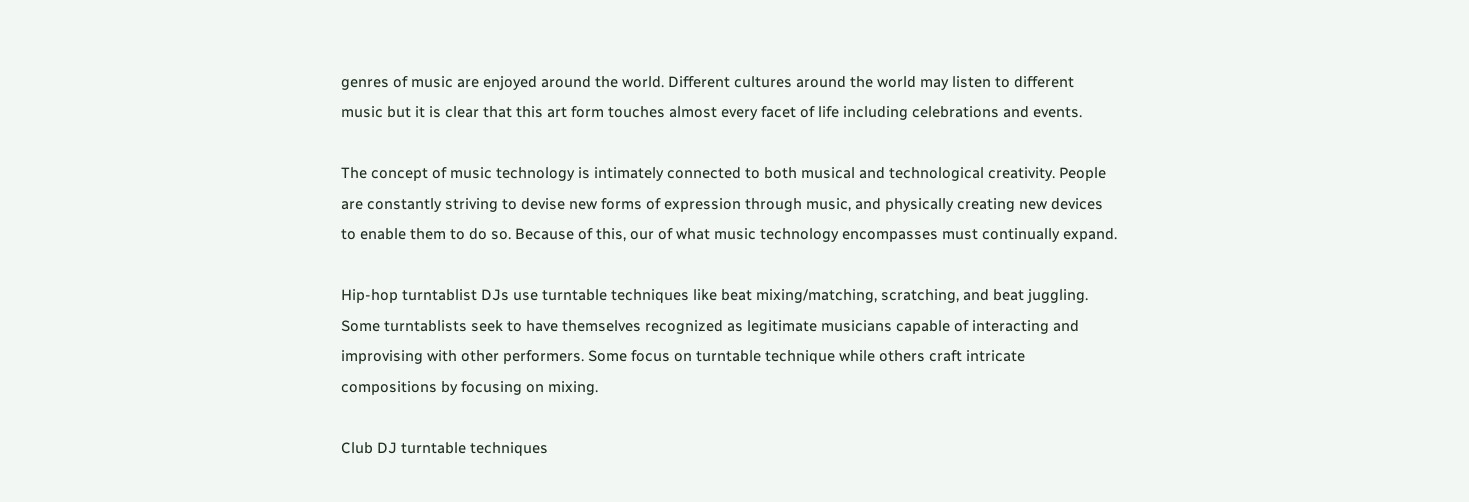genres of music are enjoyed around the world. Different cultures around the world may listen to different music but it is clear that this art form touches almost every facet of life including celebrations and events.

The concept of music technology is intimately connected to both musical and technological creativity. People are constantly striving to devise new forms of expression through music, and physically creating new devices to enable them to do so. Because of this, our of what music technology encompasses must continually expand.

Hip-hop turntablist DJs use turntable techniques like beat mixing/matching, scratching, and beat juggling. Some turntablists seek to have themselves recognized as legitimate musicians capable of interacting and improvising with other performers. Some focus on turntable technique while others craft intricate compositions by focusing on mixing.

Club DJ turntable techniques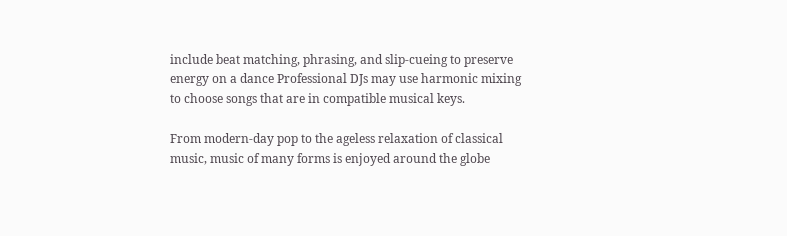include beat matching, phrasing, and slip-cueing to preserve energy on a dance Professional DJs may use harmonic mixing to choose songs that are in compatible musical keys.

From modern-day pop to the ageless relaxation of classical music, music of many forms is enjoyed around the globe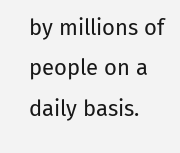by millions of people on a daily basis.